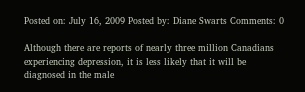Posted on: July 16, 2009 Posted by: Diane Swarts Comments: 0

Although there are reports of nearly three million Canadians experiencing depression, it is less likely that it will be diagnosed in the male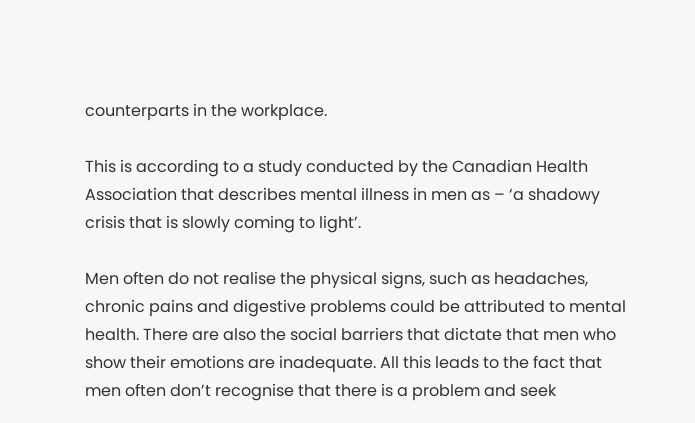counterparts in the workplace.

This is according to a study conducted by the Canadian Health Association that describes mental illness in men as – ‘a shadowy crisis that is slowly coming to light’.

Men often do not realise the physical signs, such as headaches, chronic pains and digestive problems could be attributed to mental health. There are also the social barriers that dictate that men who show their emotions are inadequate. All this leads to the fact that men often don’t recognise that there is a problem and seek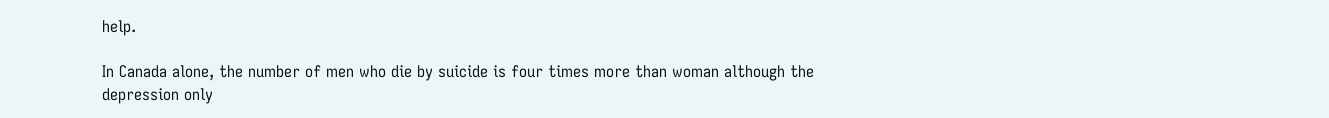help.

In Canada alone, the number of men who die by suicide is four times more than woman although the depression only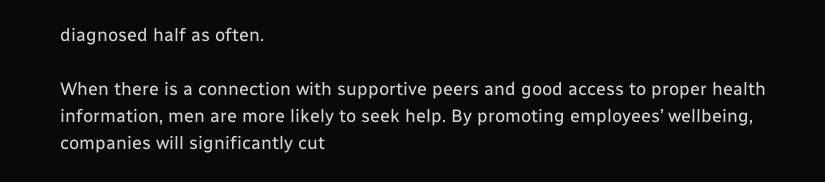diagnosed half as often.

When there is a connection with supportive peers and good access to proper health information, men are more likely to seek help. By promoting employees’ wellbeing, companies will significantly cut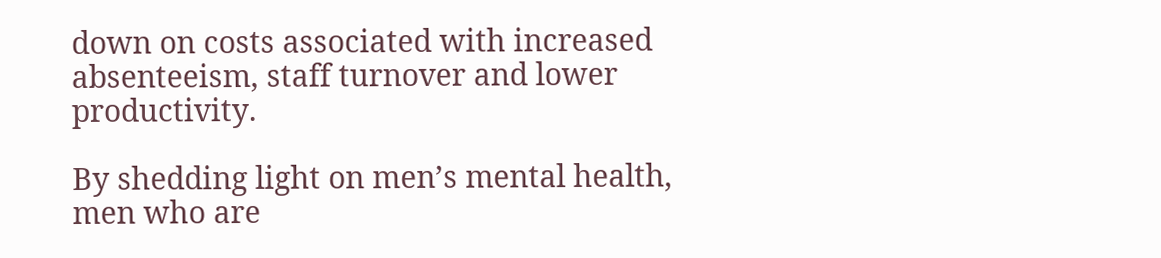down on costs associated with increased absenteeism, staff turnover and lower productivity.

By shedding light on men’s mental health, men who are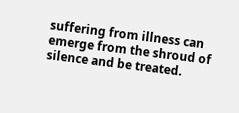suffering from illness can emerge from the shroud of silence and be treated.